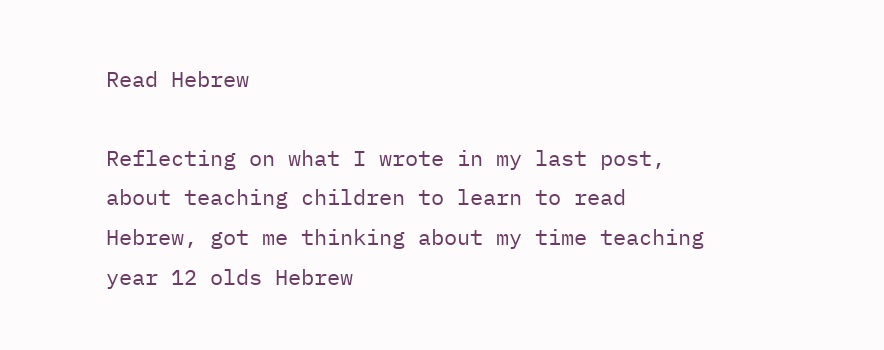Read Hebrew

Reflecting on what I wrote in my last post, about teaching children to learn to read Hebrew, got me thinking about my time teaching year 12 olds Hebrew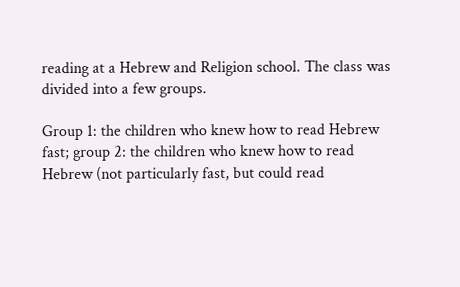reading at a Hebrew and Religion school. The class was divided into a few groups.

Group 1: the children who knew how to read Hebrew fast; group 2: the children who knew how to read Hebrew (not particularly fast, but could read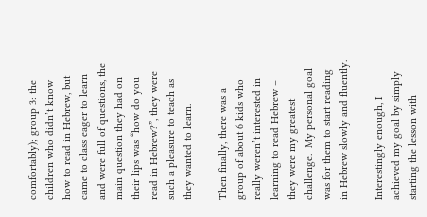comfortably); group 3: the children who didn’t know how to read in Hebrew, but came to class eager to learn and were full of questions, the main question they had on their lips was “how do you read in Hebrew?”, they were such a pleasure to teach as they wanted to learn.

Then finally, there was a group of about 6 kids who really weren’t interested in learning to read Hebrew – they were my greatest challenge.  My personal goal was for them to start reading in Hebrew slowly and fluently.

Interestingly enough, I achieved my goal by simply starting the lesson with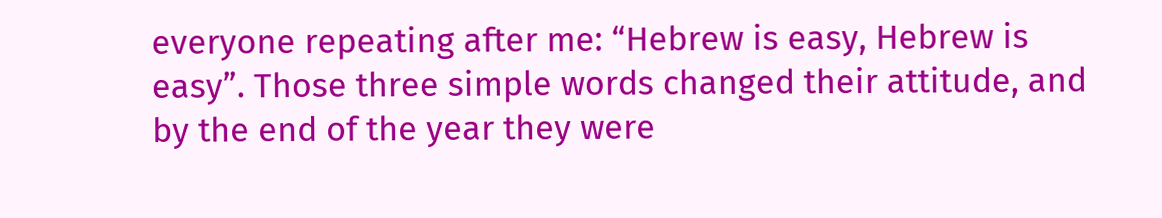everyone repeating after me: “Hebrew is easy, Hebrew is easy”. Those three simple words changed their attitude, and by the end of the year they were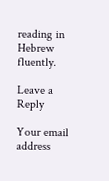reading in Hebrew fluently.

Leave a Reply

Your email address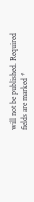will not be published. Required fields are marked *